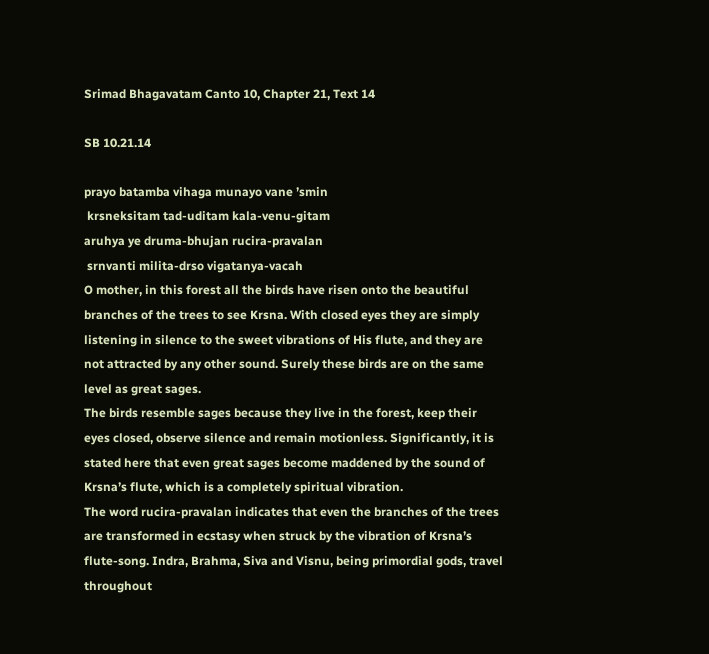Srimad Bhagavatam Canto 10, Chapter 21, Text 14

SB 10.21.14

prayo batamba vihaga munayo vane ’smin
 krsneksitam tad-uditam kala-venu-gitam
aruhya ye druma-bhujan rucira-pravalan
 srnvanti milita-drso vigatanya-vacah
O mother, in this forest all the birds have risen onto the beautiful branches of the trees to see Krsna. With closed eyes they are simply listening in silence to the sweet vibrations of His flute, and they are not attracted by any other sound. Surely these birds are on the same level as great sages.
The birds resemble sages because they live in the forest, keep their eyes closed, observe silence and remain motionless. Significantly, it is stated here that even great sages become maddened by the sound of Krsna’s flute, which is a completely spiritual vibration.
The word rucira-pravalan indicates that even the branches of the trees are transformed in ecstasy when struck by the vibration of Krsna’s flute-song. Indra, Brahma, Siva and Visnu, being primordial gods, travel throughout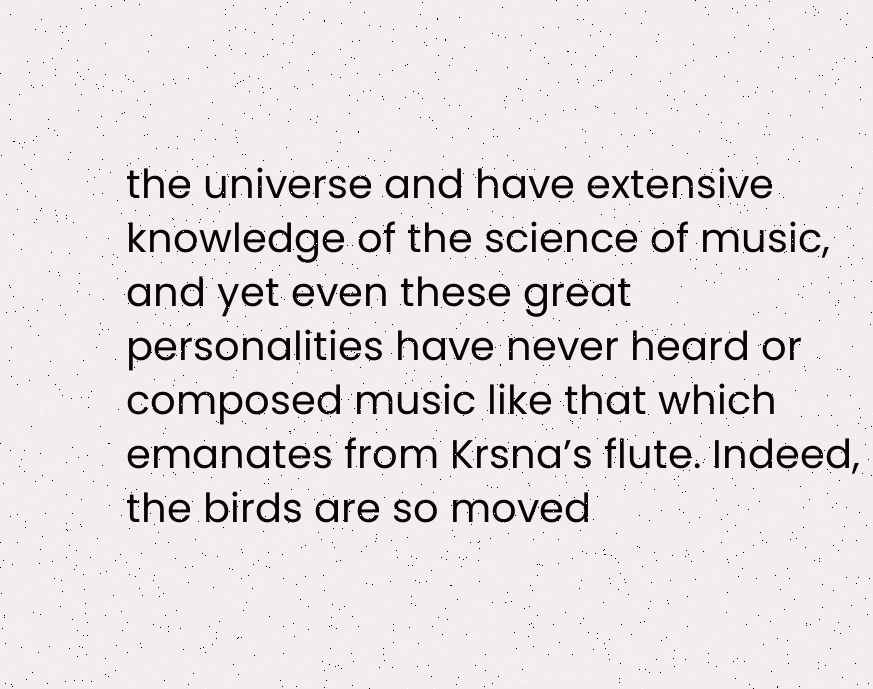the universe and have extensive knowledge of the science of music, and yet even these great personalities have never heard or composed music like that which emanates from Krsna’s flute. Indeed, the birds are so moved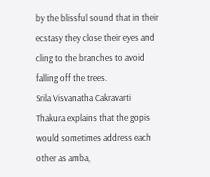by the blissful sound that in their ecstasy they close their eyes and cling to the branches to avoid falling off the trees.
Srila Visvanatha Cakravarti Thakura explains that the gopis would sometimes address each other as amba,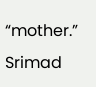“mother.”
Srimad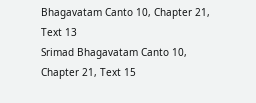Bhagavatam Canto 10, Chapter 21, Text 13
Srimad Bhagavatam Canto 10, Chapter 21, Text 15